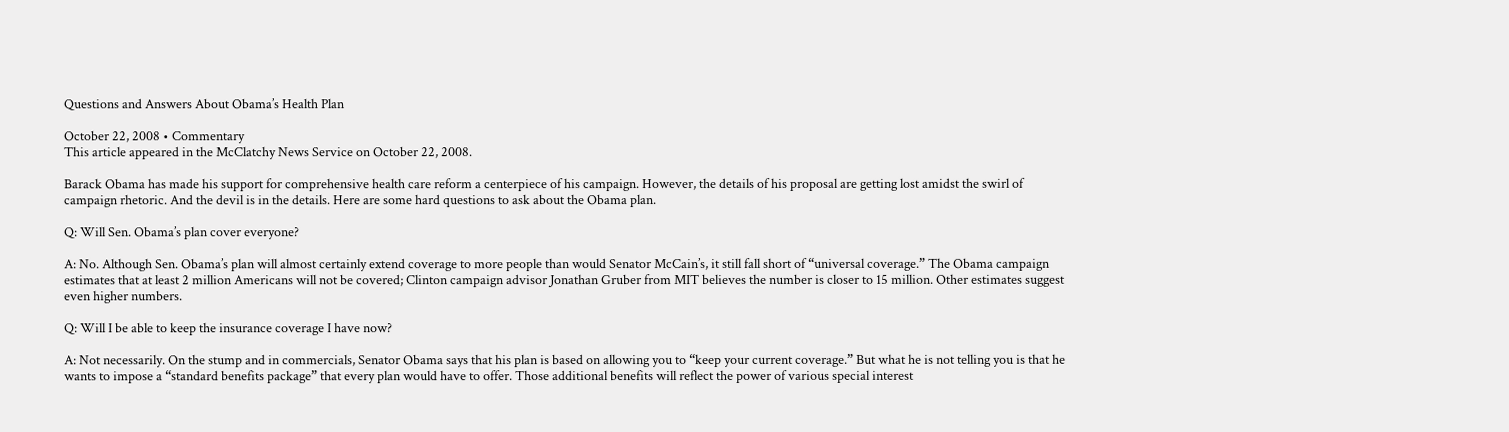Questions and Answers About Obama’s Health Plan

October 22, 2008 • Commentary
This article appeared in the McClatchy News Service on October 22, 2008.

Barack Obama has made his support for comprehensive health care reform a centerpiece of his campaign. However, the details of his proposal are getting lost amidst the swirl of campaign rhetoric. And the devil is in the details. Here are some hard questions to ask about the Obama plan.

Q: Will Sen. Obama’s plan cover everyone?

A: No. Although Sen. Obama’s plan will almost certainly extend coverage to more people than would Senator McCain’s, it still fall short of “universal coverage.” The Obama campaign estimates that at least 2 million Americans will not be covered; Clinton campaign advisor Jonathan Gruber from MIT believes the number is closer to 15 million. Other estimates suggest even higher numbers.

Q: Will I be able to keep the insurance coverage I have now?

A: Not necessarily. On the stump and in commercials, Senator Obama says that his plan is based on allowing you to “keep your current coverage.” But what he is not telling you is that he wants to impose a “standard benefits package” that every plan would have to offer. Those additional benefits will reflect the power of various special interest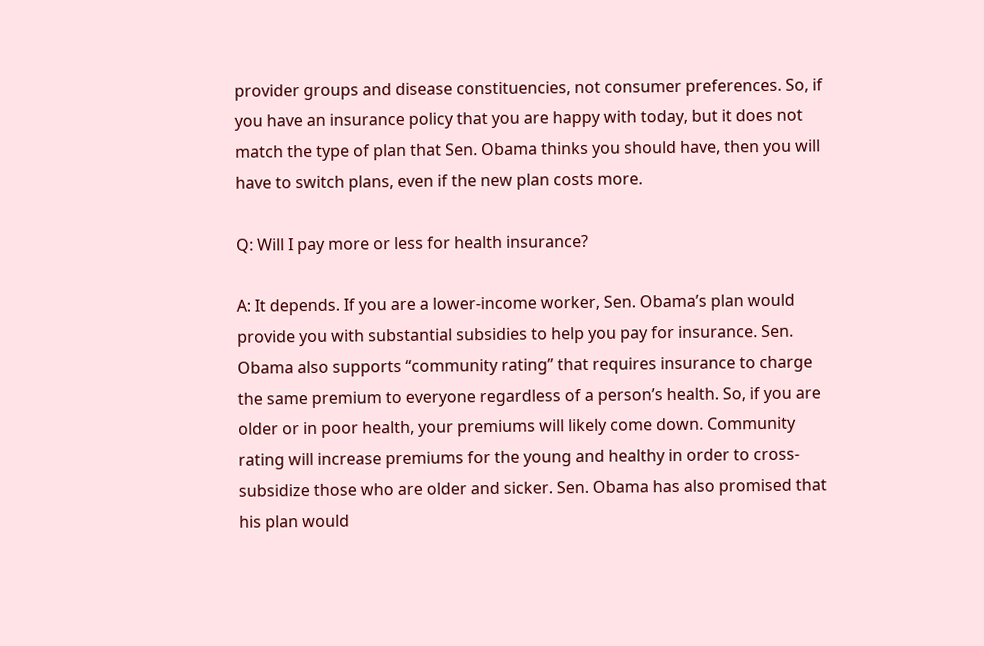provider groups and disease constituencies, not consumer preferences. So, if you have an insurance policy that you are happy with today, but it does not match the type of plan that Sen. Obama thinks you should have, then you will have to switch plans, even if the new plan costs more.

Q: Will I pay more or less for health insurance?

A: It depends. If you are a lower‐income worker, Sen. Obama’s plan would provide you with substantial subsidies to help you pay for insurance. Sen. Obama also supports “community rating” that requires insurance to charge the same premium to everyone regardless of a person’s health. So, if you are older or in poor health, your premiums will likely come down. Community rating will increase premiums for the young and healthy in order to cross‐subsidize those who are older and sicker. Sen. Obama has also promised that his plan would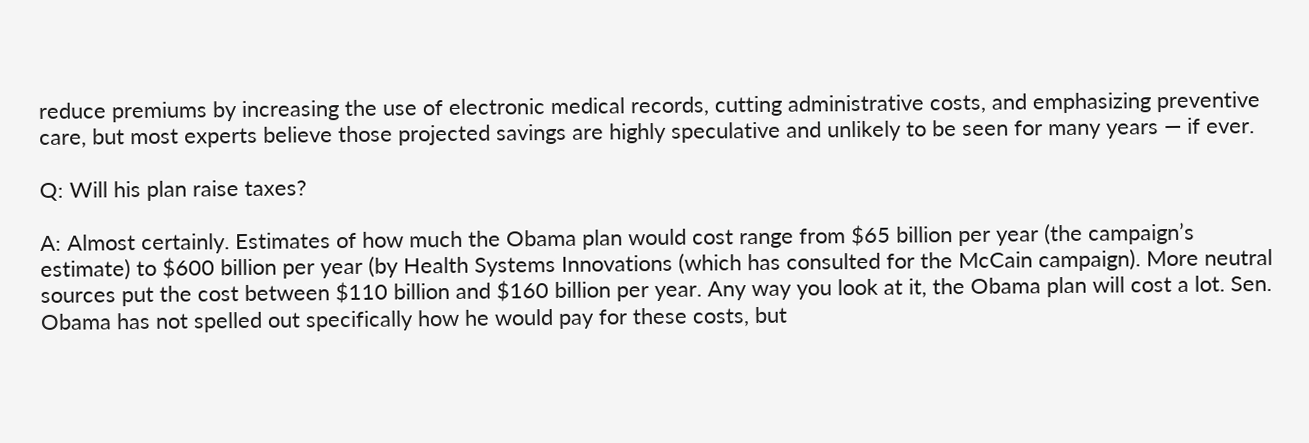reduce premiums by increasing the use of electronic medical records, cutting administrative costs, and emphasizing preventive care, but most experts believe those projected savings are highly speculative and unlikely to be seen for many years — if ever.

Q: Will his plan raise taxes?

A: Almost certainly. Estimates of how much the Obama plan would cost range from $65 billion per year (the campaign’s estimate) to $600 billion per year (by Health Systems Innovations (which has consulted for the McCain campaign). More neutral sources put the cost between $110 billion and $160 billion per year. Any way you look at it, the Obama plan will cost a lot. Sen. Obama has not spelled out specifically how he would pay for these costs, but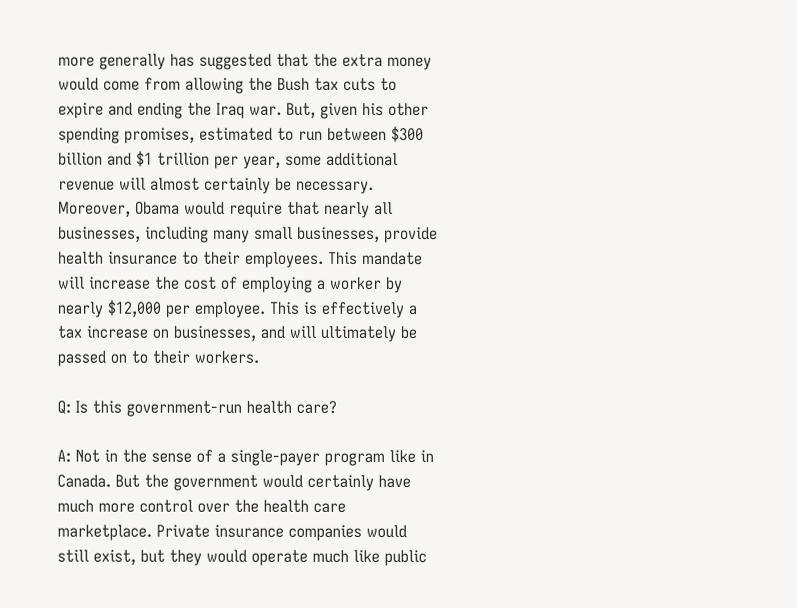more generally has suggested that the extra money would come from allowing the Bush tax cuts to expire and ending the Iraq war. But, given his other spending promises, estimated to run between $300 billion and $1 trillion per year, some additional revenue will almost certainly be necessary. Moreover, Obama would require that nearly all businesses, including many small businesses, provide health insurance to their employees. This mandate will increase the cost of employing a worker by nearly $12,000 per employee. This is effectively a tax increase on businesses, and will ultimately be passed on to their workers.

Q: Is this government‐run health care?

A: Not in the sense of a single‐payer program like in Canada. But the government would certainly have much more control over the health care marketplace. Private insurance companies would still exist, but they would operate much like public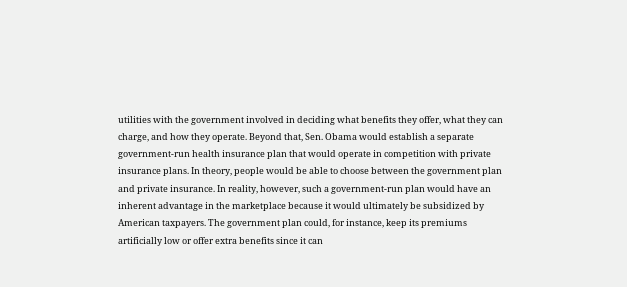utilities with the government involved in deciding what benefits they offer, what they can charge, and how they operate. Beyond that, Sen. Obama would establish a separate government‐run health insurance plan that would operate in competition with private insurance plans. In theory, people would be able to choose between the government plan and private insurance. In reality, however, such a government‐run plan would have an inherent advantage in the marketplace because it would ultimately be subsidized by American taxpayers. The government plan could, for instance, keep its premiums artificially low or offer extra benefits since it can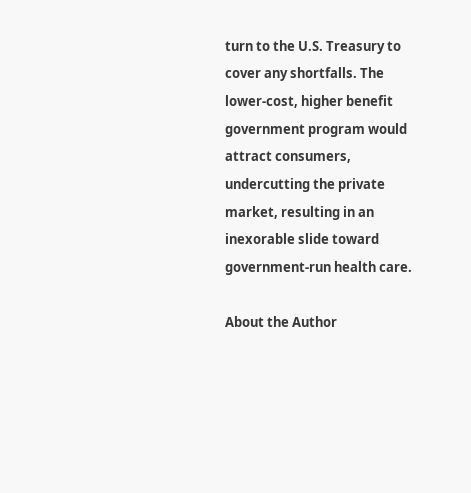turn to the U.S. Treasury to cover any shortfalls. The lower‐cost, higher benefit government program would attract consumers, undercutting the private market, resulting in an inexorable slide toward government‐run health care.

About the Author